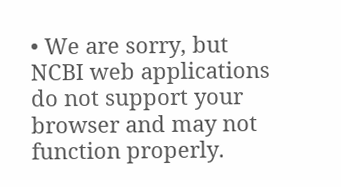• We are sorry, but NCBI web applications do not support your browser and may not function properly.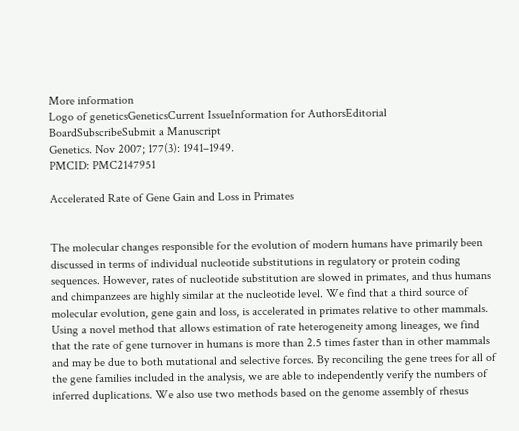More information
Logo of geneticsGeneticsCurrent IssueInformation for AuthorsEditorial BoardSubscribeSubmit a Manuscript
Genetics. Nov 2007; 177(3): 1941–1949.
PMCID: PMC2147951

Accelerated Rate of Gene Gain and Loss in Primates


The molecular changes responsible for the evolution of modern humans have primarily been discussed in terms of individual nucleotide substitutions in regulatory or protein coding sequences. However, rates of nucleotide substitution are slowed in primates, and thus humans and chimpanzees are highly similar at the nucleotide level. We find that a third source of molecular evolution, gene gain and loss, is accelerated in primates relative to other mammals. Using a novel method that allows estimation of rate heterogeneity among lineages, we find that the rate of gene turnover in humans is more than 2.5 times faster than in other mammals and may be due to both mutational and selective forces. By reconciling the gene trees for all of the gene families included in the analysis, we are able to independently verify the numbers of inferred duplications. We also use two methods based on the genome assembly of rhesus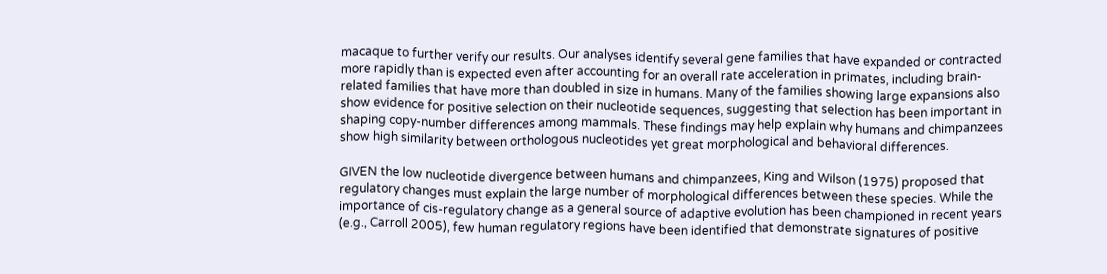macaque to further verify our results. Our analyses identify several gene families that have expanded or contracted more rapidly than is expected even after accounting for an overall rate acceleration in primates, including brain-related families that have more than doubled in size in humans. Many of the families showing large expansions also show evidence for positive selection on their nucleotide sequences, suggesting that selection has been important in shaping copy-number differences among mammals. These findings may help explain why humans and chimpanzees show high similarity between orthologous nucleotides yet great morphological and behavioral differences.

GIVEN the low nucleotide divergence between humans and chimpanzees, King and Wilson (1975) proposed that regulatory changes must explain the large number of morphological differences between these species. While the importance of cis-regulatory change as a general source of adaptive evolution has been championed in recent years (e.g., Carroll 2005), few human regulatory regions have been identified that demonstrate signatures of positive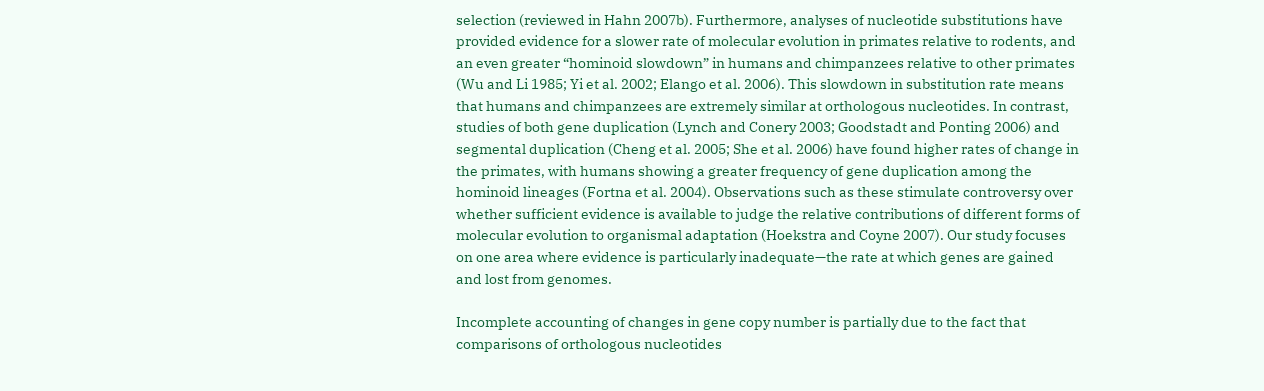selection (reviewed in Hahn 2007b). Furthermore, analyses of nucleotide substitutions have provided evidence for a slower rate of molecular evolution in primates relative to rodents, and an even greater “hominoid slowdown” in humans and chimpanzees relative to other primates (Wu and Li 1985; Yi et al. 2002; Elango et al. 2006). This slowdown in substitution rate means that humans and chimpanzees are extremely similar at orthologous nucleotides. In contrast, studies of both gene duplication (Lynch and Conery 2003; Goodstadt and Ponting 2006) and segmental duplication (Cheng et al. 2005; She et al. 2006) have found higher rates of change in the primates, with humans showing a greater frequency of gene duplication among the hominoid lineages (Fortna et al. 2004). Observations such as these stimulate controversy over whether sufficient evidence is available to judge the relative contributions of different forms of molecular evolution to organismal adaptation (Hoekstra and Coyne 2007). Our study focuses on one area where evidence is particularly inadequate—the rate at which genes are gained and lost from genomes.

Incomplete accounting of changes in gene copy number is partially due to the fact that comparisons of orthologous nucleotides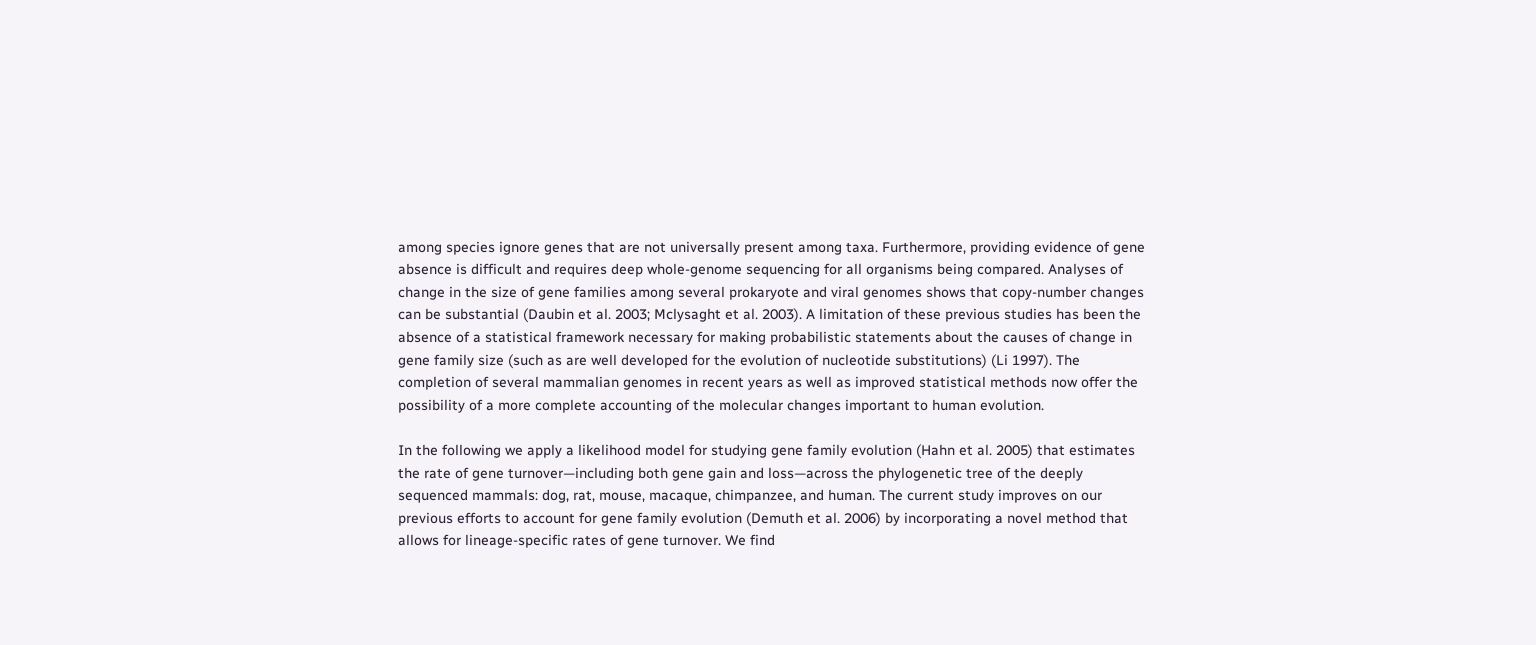among species ignore genes that are not universally present among taxa. Furthermore, providing evidence of gene absence is difficult and requires deep whole-genome sequencing for all organisms being compared. Analyses of change in the size of gene families among several prokaryote and viral genomes shows that copy-number changes can be substantial (Daubin et al. 2003; Mclysaght et al. 2003). A limitation of these previous studies has been the absence of a statistical framework necessary for making probabilistic statements about the causes of change in gene family size (such as are well developed for the evolution of nucleotide substitutions) (Li 1997). The completion of several mammalian genomes in recent years as well as improved statistical methods now offer the possibility of a more complete accounting of the molecular changes important to human evolution.

In the following we apply a likelihood model for studying gene family evolution (Hahn et al. 2005) that estimates the rate of gene turnover—including both gene gain and loss—across the phylogenetic tree of the deeply sequenced mammals: dog, rat, mouse, macaque, chimpanzee, and human. The current study improves on our previous efforts to account for gene family evolution (Demuth et al. 2006) by incorporating a novel method that allows for lineage-specific rates of gene turnover. We find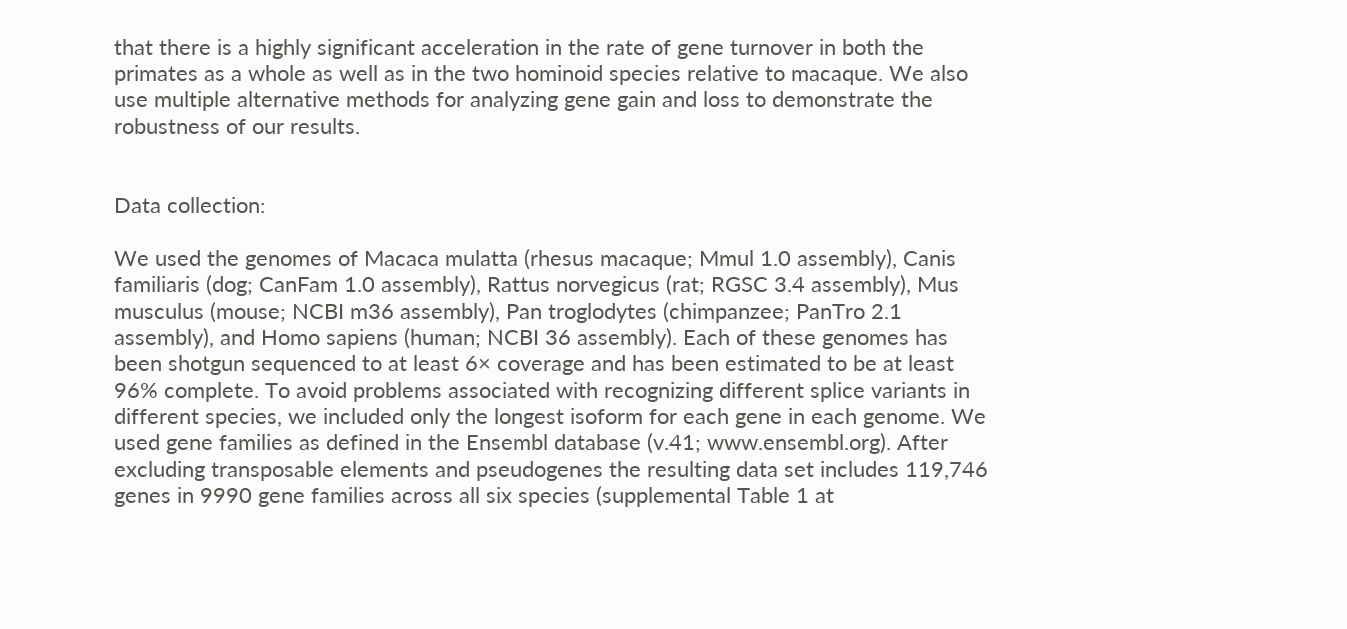that there is a highly significant acceleration in the rate of gene turnover in both the primates as a whole as well as in the two hominoid species relative to macaque. We also use multiple alternative methods for analyzing gene gain and loss to demonstrate the robustness of our results.


Data collection:

We used the genomes of Macaca mulatta (rhesus macaque; Mmul 1.0 assembly), Canis familiaris (dog; CanFam 1.0 assembly), Rattus norvegicus (rat; RGSC 3.4 assembly), Mus musculus (mouse; NCBI m36 assembly), Pan troglodytes (chimpanzee; PanTro 2.1 assembly), and Homo sapiens (human; NCBI 36 assembly). Each of these genomes has been shotgun sequenced to at least 6× coverage and has been estimated to be at least 96% complete. To avoid problems associated with recognizing different splice variants in different species, we included only the longest isoform for each gene in each genome. We used gene families as defined in the Ensembl database (v.41; www.ensembl.org). After excluding transposable elements and pseudogenes the resulting data set includes 119,746 genes in 9990 gene families across all six species (supplemental Table 1 at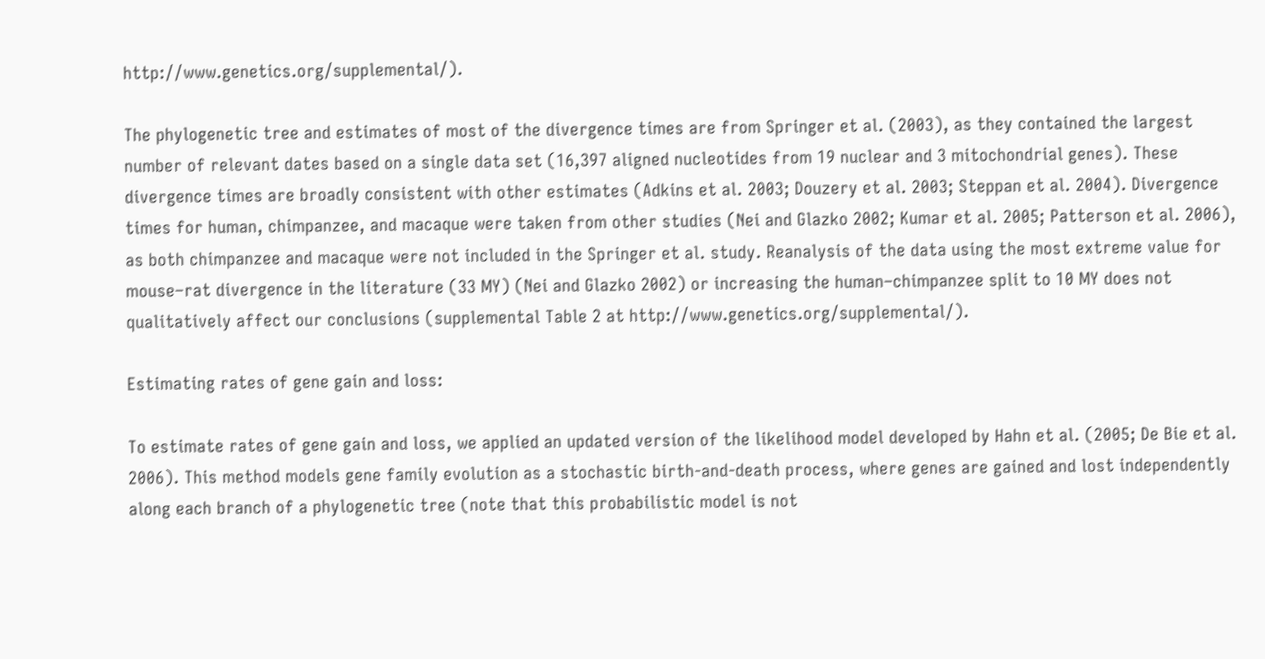http://www.genetics.org/supplemental/).

The phylogenetic tree and estimates of most of the divergence times are from Springer et al. (2003), as they contained the largest number of relevant dates based on a single data set (16,397 aligned nucleotides from 19 nuclear and 3 mitochondrial genes). These divergence times are broadly consistent with other estimates (Adkins et al. 2003; Douzery et al. 2003; Steppan et al. 2004). Divergence times for human, chimpanzee, and macaque were taken from other studies (Nei and Glazko 2002; Kumar et al. 2005; Patterson et al. 2006), as both chimpanzee and macaque were not included in the Springer et al. study. Reanalysis of the data using the most extreme value for mouse–rat divergence in the literature (33 MY) (Nei and Glazko 2002) or increasing the human–chimpanzee split to 10 MY does not qualitatively affect our conclusions (supplemental Table 2 at http://www.genetics.org/supplemental/).

Estimating rates of gene gain and loss:

To estimate rates of gene gain and loss, we applied an updated version of the likelihood model developed by Hahn et al. (2005; De Bie et al. 2006). This method models gene family evolution as a stochastic birth-and-death process, where genes are gained and lost independently along each branch of a phylogenetic tree (note that this probabilistic model is not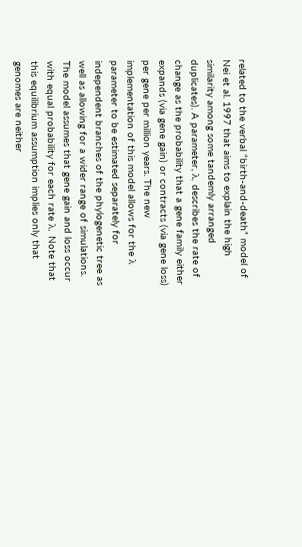related to the verbal “birth-and-death” model of Nei et al. 1997 that aims to explain the high similarity among some tandemly arranged duplicates). A parameter, λ, describes the rate of change as the probability that a gene family either expands (via gene gain) or contracts (via gene loss) per gene per million years. The new implementation of this model allows for the λ parameter to be estimated separately for independent branches of the phylogenetic tree as well as allowing for a wider range of simulations. The model assumes that gene gain and loss occur with equal probability for each rate λ. Note that this equilibrium assumption implies only that genomes are neither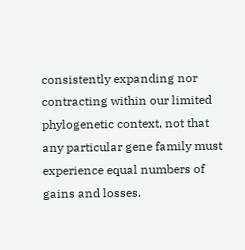consistently expanding nor contracting within our limited phylogenetic context, not that any particular gene family must experience equal numbers of gains and losses.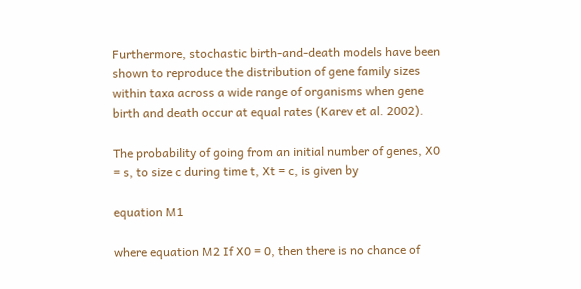Furthermore, stochastic birth-and-death models have been shown to reproduce the distribution of gene family sizes within taxa across a wide range of organisms when gene birth and death occur at equal rates (Karev et al. 2002).

The probability of going from an initial number of genes, X0 = s, to size c during time t, Xt = c, is given by

equation M1

where equation M2 If X0 = 0, then there is no chance of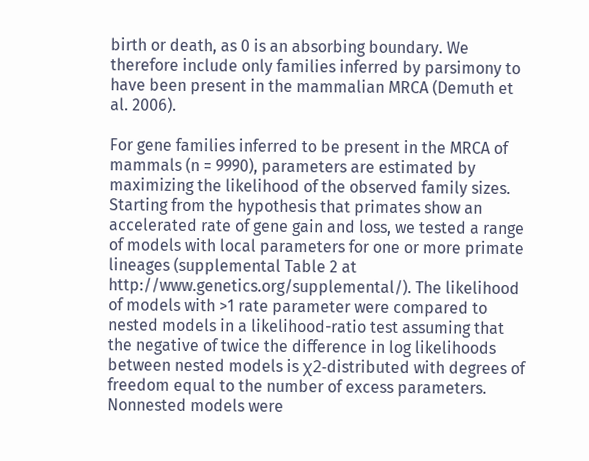birth or death, as 0 is an absorbing boundary. We therefore include only families inferred by parsimony to have been present in the mammalian MRCA (Demuth et al. 2006).

For gene families inferred to be present in the MRCA of mammals (n = 9990), parameters are estimated by maximizing the likelihood of the observed family sizes. Starting from the hypothesis that primates show an accelerated rate of gene gain and loss, we tested a range of models with local parameters for one or more primate lineages (supplemental Table 2 at http://www.genetics.org/supplemental/). The likelihood of models with >1 rate parameter were compared to nested models in a likelihood-ratio test assuming that the negative of twice the difference in log likelihoods between nested models is χ2-distributed with degrees of freedom equal to the number of excess parameters. Nonnested models were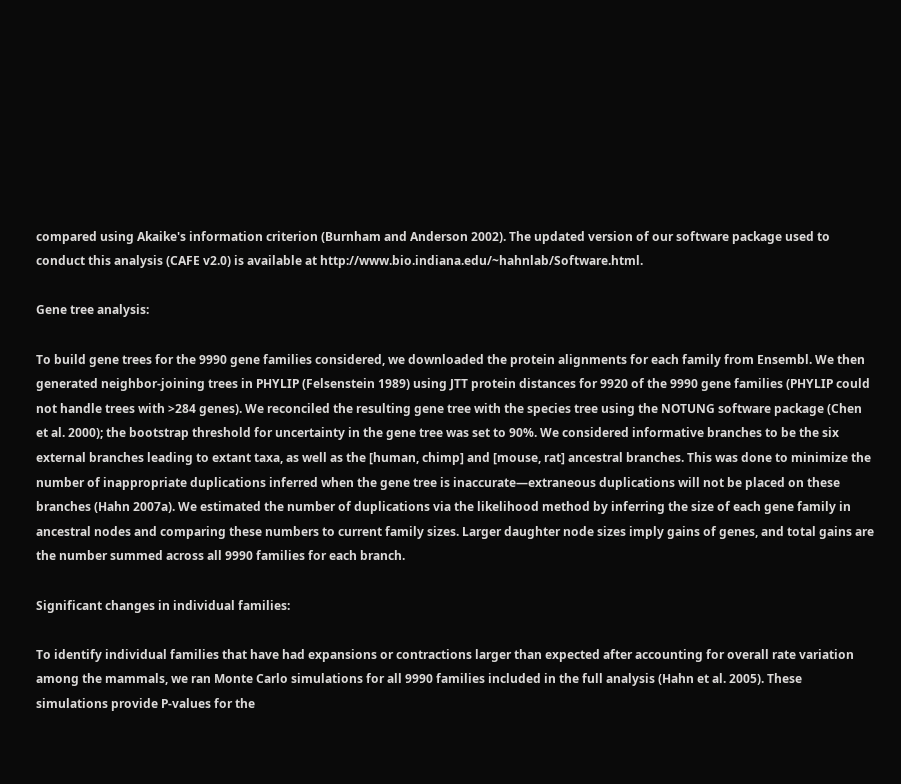compared using Akaike's information criterion (Burnham and Anderson 2002). The updated version of our software package used to conduct this analysis (CAFE v2.0) is available at http://www.bio.indiana.edu/~hahnlab/Software.html.

Gene tree analysis:

To build gene trees for the 9990 gene families considered, we downloaded the protein alignments for each family from Ensembl. We then generated neighbor-joining trees in PHYLIP (Felsenstein 1989) using JTT protein distances for 9920 of the 9990 gene families (PHYLIP could not handle trees with >284 genes). We reconciled the resulting gene tree with the species tree using the NOTUNG software package (Chen et al. 2000); the bootstrap threshold for uncertainty in the gene tree was set to 90%. We considered informative branches to be the six external branches leading to extant taxa, as well as the [human, chimp] and [mouse, rat] ancestral branches. This was done to minimize the number of inappropriate duplications inferred when the gene tree is inaccurate—extraneous duplications will not be placed on these branches (Hahn 2007a). We estimated the number of duplications via the likelihood method by inferring the size of each gene family in ancestral nodes and comparing these numbers to current family sizes. Larger daughter node sizes imply gains of genes, and total gains are the number summed across all 9990 families for each branch.

Significant changes in individual families:

To identify individual families that have had expansions or contractions larger than expected after accounting for overall rate variation among the mammals, we ran Monte Carlo simulations for all 9990 families included in the full analysis (Hahn et al. 2005). These simulations provide P-values for the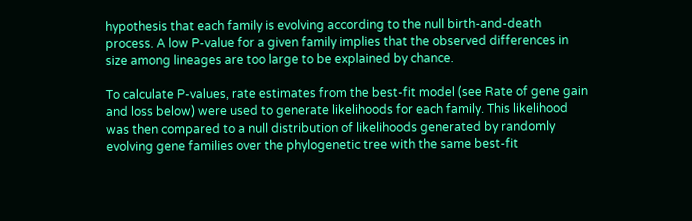hypothesis that each family is evolving according to the null birth-and-death process. A low P-value for a given family implies that the observed differences in size among lineages are too large to be explained by chance.

To calculate P-values, rate estimates from the best-fit model (see Rate of gene gain and loss below) were used to generate likelihoods for each family. This likelihood was then compared to a null distribution of likelihoods generated by randomly evolving gene families over the phylogenetic tree with the same best-fit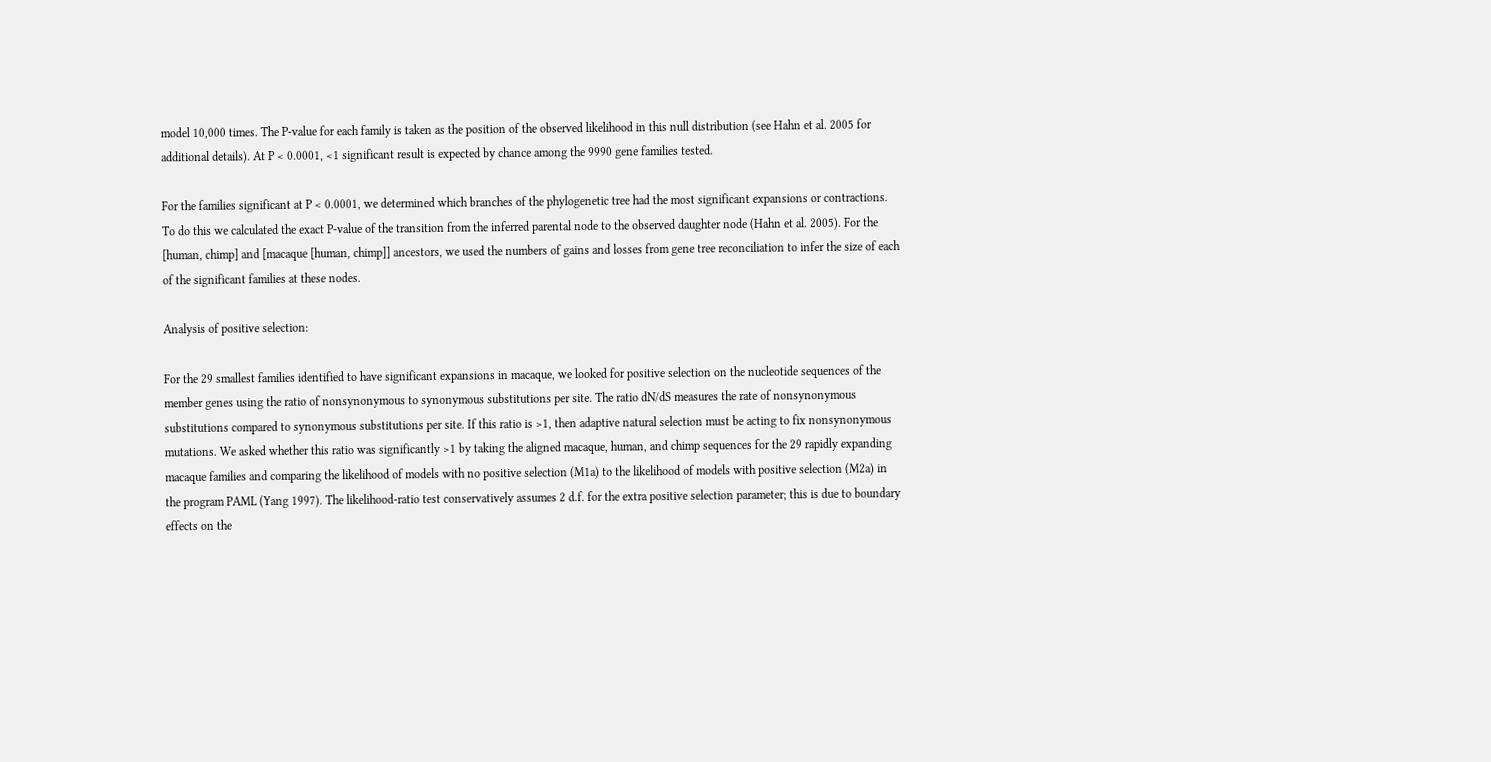model 10,000 times. The P-value for each family is taken as the position of the observed likelihood in this null distribution (see Hahn et al. 2005 for additional details). At P < 0.0001, <1 significant result is expected by chance among the 9990 gene families tested.

For the families significant at P < 0.0001, we determined which branches of the phylogenetic tree had the most significant expansions or contractions. To do this we calculated the exact P-value of the transition from the inferred parental node to the observed daughter node (Hahn et al. 2005). For the [human, chimp] and [macaque [human, chimp]] ancestors, we used the numbers of gains and losses from gene tree reconciliation to infer the size of each of the significant families at these nodes.

Analysis of positive selection:

For the 29 smallest families identified to have significant expansions in macaque, we looked for positive selection on the nucleotide sequences of the member genes using the ratio of nonsynonymous to synonymous substitutions per site. The ratio dN/dS measures the rate of nonsynonymous substitutions compared to synonymous substitutions per site. If this ratio is >1, then adaptive natural selection must be acting to fix nonsynonymous mutations. We asked whether this ratio was significantly >1 by taking the aligned macaque, human, and chimp sequences for the 29 rapidly expanding macaque families and comparing the likelihood of models with no positive selection (M1a) to the likelihood of models with positive selection (M2a) in the program PAML (Yang 1997). The likelihood-ratio test conservatively assumes 2 d.f. for the extra positive selection parameter; this is due to boundary effects on the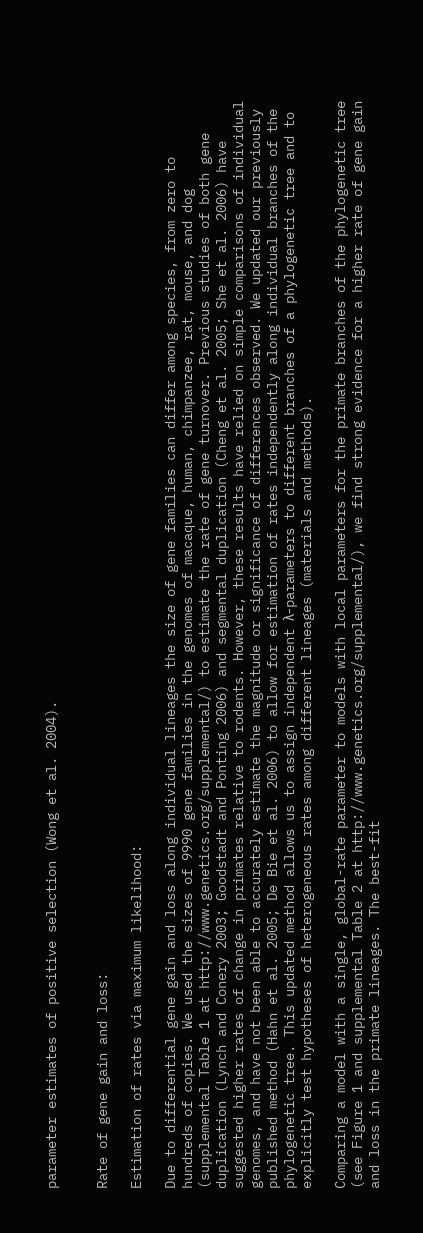parameter estimates of positive selection (Wong et al. 2004).


Rate of gene gain and loss:

Estimation of rates via maximum likelihood:

Due to differential gene gain and loss along individual lineages the size of gene families can differ among species, from zero to hundreds of copies. We used the sizes of 9990 gene families in the genomes of macaque, human, chimpanzee, rat, mouse, and dog (supplemental Table 1 at http://www.genetics.org/supplemental/) to estimate the rate of gene turnover. Previous studies of both gene duplication (Lynch and Conery 2003; Goodstadt and Ponting 2006) and segmental duplication (Cheng et al. 2005; She et al. 2006) have suggested higher rates of change in primates relative to rodents. However, these results have relied on simple comparisons of individual genomes, and have not been able to accurately estimate the magnitude or significance of differences observed. We updated our previously published method (Hahn et al. 2005; De Bie et al. 2006) to allow for estimation of rates independently along individual branches of the phylogenetic tree. This updated method allows us to assign independent λ-parameters to different branches of a phylogenetic tree and to explicitly test hypotheses of heterogeneous rates among different lineages (materials and methods).

Comparing a model with a single, global-rate parameter to models with local parameters for the primate branches of the phylogenetic tree (see Figure 1 and supplemental Table 2 at http://www.genetics.org/supplemental/), we find strong evidence for a higher rate of gene gain and loss in the primate lineages. The best-fit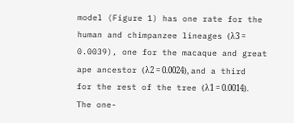model (Figure 1) has one rate for the human and chimpanzee lineages (λ3 = 0.0039), one for the macaque and great ape ancestor (λ2 = 0.0024), and a third for the rest of the tree (λ1 = 0.0014). The one-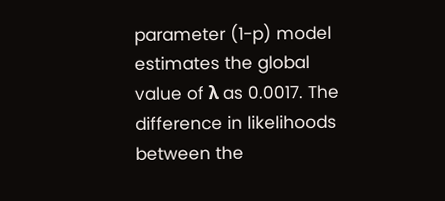parameter (1-p) model estimates the global value of λ as 0.0017. The difference in likelihoods between the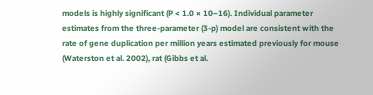models is highly significant (P < 1.0 × 10−16). Individual parameter estimates from the three-parameter (3-p) model are consistent with the rate of gene duplication per million years estimated previously for mouse (Waterston et al. 2002), rat (Gibbs et al.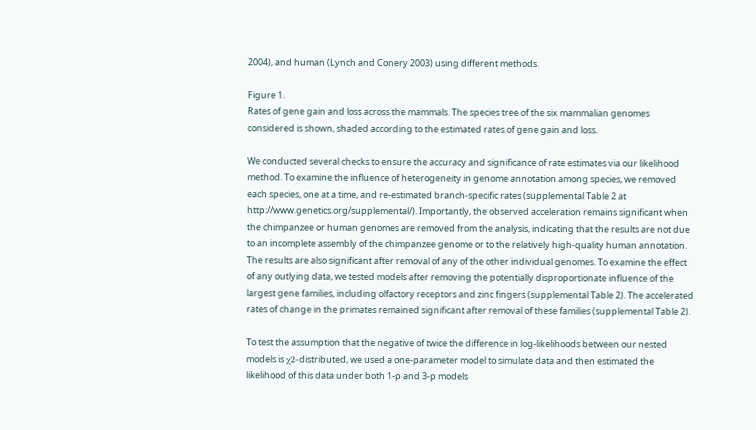2004), and human (Lynch and Conery 2003) using different methods.

Figure 1.
Rates of gene gain and loss across the mammals. The species tree of the six mammalian genomes considered is shown, shaded according to the estimated rates of gene gain and loss.

We conducted several checks to ensure the accuracy and significance of rate estimates via our likelihood method. To examine the influence of heterogeneity in genome annotation among species, we removed each species, one at a time, and re-estimated branch-specific rates (supplemental Table 2 at http://www.genetics.org/supplemental/). Importantly, the observed acceleration remains significant when the chimpanzee or human genomes are removed from the analysis, indicating that the results are not due to an incomplete assembly of the chimpanzee genome or to the relatively high-quality human annotation. The results are also significant after removal of any of the other individual genomes. To examine the effect of any outlying data, we tested models after removing the potentially disproportionate influence of the largest gene families, including olfactory receptors and zinc fingers (supplemental Table 2). The accelerated rates of change in the primates remained significant after removal of these families (supplemental Table 2).

To test the assumption that the negative of twice the difference in log-likelihoods between our nested models is χ2-distributed, we used a one-parameter model to simulate data and then estimated the likelihood of this data under both 1-p and 3-p models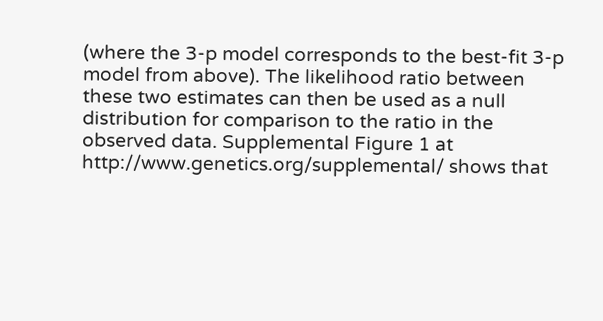(where the 3-p model corresponds to the best-fit 3-p model from above). The likelihood ratio between these two estimates can then be used as a null distribution for comparison to the ratio in the observed data. Supplemental Figure 1 at http://www.genetics.org/supplemental/ shows that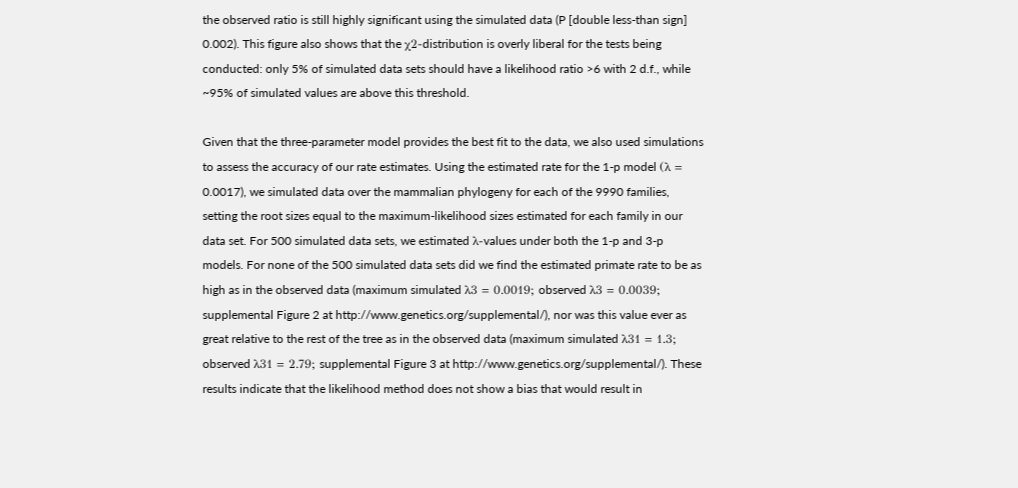the observed ratio is still highly significant using the simulated data (P [double less-than sign] 0.002). This figure also shows that the χ2-distribution is overly liberal for the tests being conducted: only 5% of simulated data sets should have a likelihood ratio >6 with 2 d.f., while ~95% of simulated values are above this threshold.

Given that the three-parameter model provides the best fit to the data, we also used simulations to assess the accuracy of our rate estimates. Using the estimated rate for the 1-p model (λ = 0.0017), we simulated data over the mammalian phylogeny for each of the 9990 families, setting the root sizes equal to the maximum-likelihood sizes estimated for each family in our data set. For 500 simulated data sets, we estimated λ-values under both the 1-p and 3-p models. For none of the 500 simulated data sets did we find the estimated primate rate to be as high as in the observed data (maximum simulated λ3 = 0.0019; observed λ3 = 0.0039; supplemental Figure 2 at http://www.genetics.org/supplemental/), nor was this value ever as great relative to the rest of the tree as in the observed data (maximum simulated λ31 = 1.3; observed λ31 = 2.79; supplemental Figure 3 at http://www.genetics.org/supplemental/). These results indicate that the likelihood method does not show a bias that would result in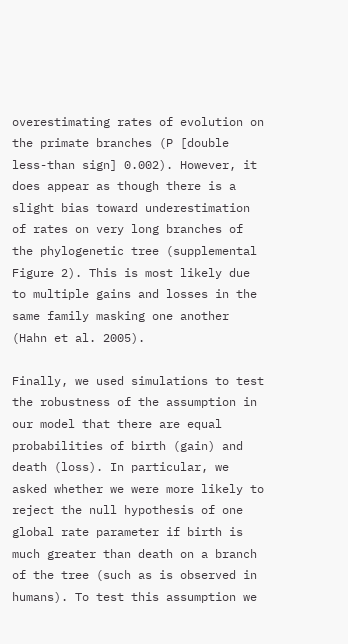overestimating rates of evolution on the primate branches (P [double less-than sign] 0.002). However, it does appear as though there is a slight bias toward underestimation of rates on very long branches of the phylogenetic tree (supplemental Figure 2). This is most likely due to multiple gains and losses in the same family masking one another (Hahn et al. 2005).

Finally, we used simulations to test the robustness of the assumption in our model that there are equal probabilities of birth (gain) and death (loss). In particular, we asked whether we were more likely to reject the null hypothesis of one global rate parameter if birth is much greater than death on a branch of the tree (such as is observed in humans). To test this assumption we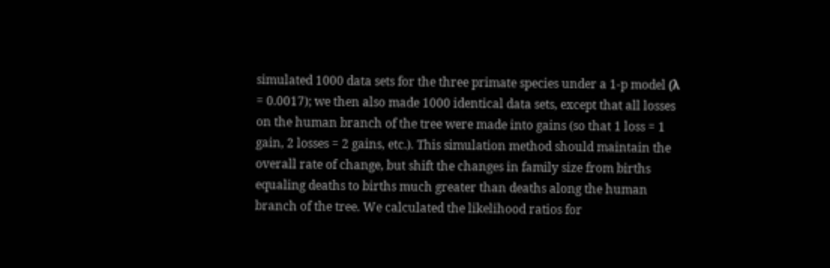simulated 1000 data sets for the three primate species under a 1-p model (λ = 0.0017); we then also made 1000 identical data sets, except that all losses on the human branch of the tree were made into gains (so that 1 loss = 1 gain, 2 losses = 2 gains, etc.). This simulation method should maintain the overall rate of change, but shift the changes in family size from births equaling deaths to births much greater than deaths along the human branch of the tree. We calculated the likelihood ratios for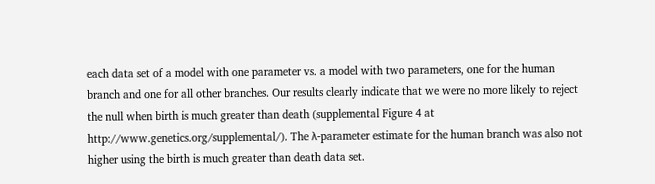each data set of a model with one parameter vs. a model with two parameters, one for the human branch and one for all other branches. Our results clearly indicate that we were no more likely to reject the null when birth is much greater than death (supplemental Figure 4 at http://www.genetics.org/supplemental/). The λ-parameter estimate for the human branch was also not higher using the birth is much greater than death data set.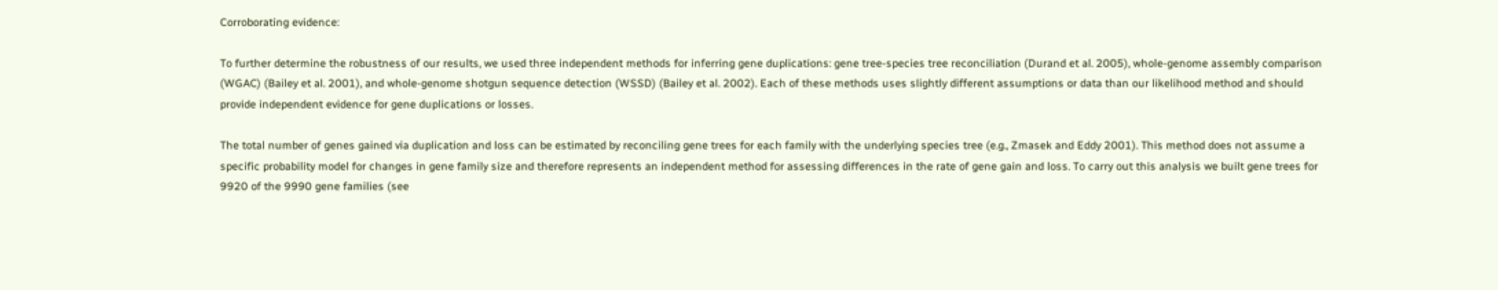Corroborating evidence:

To further determine the robustness of our results, we used three independent methods for inferring gene duplications: gene tree-species tree reconciliation (Durand et al. 2005), whole-genome assembly comparison (WGAC) (Bailey et al. 2001), and whole-genome shotgun sequence detection (WSSD) (Bailey et al. 2002). Each of these methods uses slightly different assumptions or data than our likelihood method and should provide independent evidence for gene duplications or losses.

The total number of genes gained via duplication and loss can be estimated by reconciling gene trees for each family with the underlying species tree (e.g., Zmasek and Eddy 2001). This method does not assume a specific probability model for changes in gene family size and therefore represents an independent method for assessing differences in the rate of gene gain and loss. To carry out this analysis we built gene trees for 9920 of the 9990 gene families (see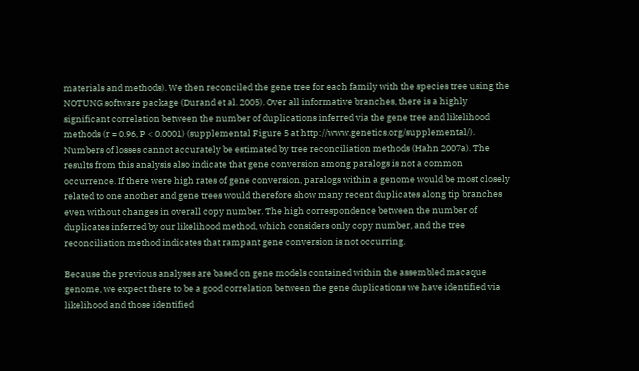materials and methods). We then reconciled the gene tree for each family with the species tree using the NOTUNG software package (Durand et al. 2005). Over all informative branches, there is a highly significant correlation between the number of duplications inferred via the gene tree and likelihood methods (r = 0.96, P < 0.0001) (supplemental Figure 5 at http://www.genetics.org/supplemental/). Numbers of losses cannot accurately be estimated by tree reconciliation methods (Hahn 2007a). The results from this analysis also indicate that gene conversion among paralogs is not a common occurrence. If there were high rates of gene conversion, paralogs within a genome would be most closely related to one another and gene trees would therefore show many recent duplicates along tip branches even without changes in overall copy number. The high correspondence between the number of duplicates inferred by our likelihood method, which considers only copy number, and the tree reconciliation method indicates that rampant gene conversion is not occurring.

Because the previous analyses are based on gene models contained within the assembled macaque genome, we expect there to be a good correlation between the gene duplications we have identified via likelihood and those identified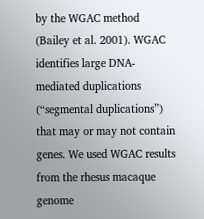by the WGAC method (Bailey et al. 2001). WGAC identifies large DNA-mediated duplications (“segmental duplications”) that may or may not contain genes. We used WGAC results from the rhesus macaque genome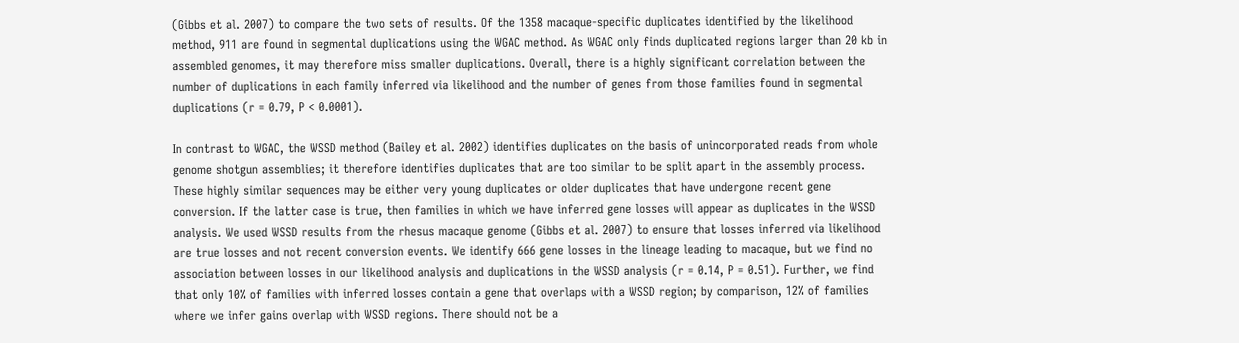(Gibbs et al. 2007) to compare the two sets of results. Of the 1358 macaque-specific duplicates identified by the likelihood method, 911 are found in segmental duplications using the WGAC method. As WGAC only finds duplicated regions larger than 20 kb in assembled genomes, it may therefore miss smaller duplications. Overall, there is a highly significant correlation between the number of duplications in each family inferred via likelihood and the number of genes from those families found in segmental duplications (r = 0.79, P < 0.0001).

In contrast to WGAC, the WSSD method (Bailey et al. 2002) identifies duplicates on the basis of unincorporated reads from whole genome shotgun assemblies; it therefore identifies duplicates that are too similar to be split apart in the assembly process. These highly similar sequences may be either very young duplicates or older duplicates that have undergone recent gene conversion. If the latter case is true, then families in which we have inferred gene losses will appear as duplicates in the WSSD analysis. We used WSSD results from the rhesus macaque genome (Gibbs et al. 2007) to ensure that losses inferred via likelihood are true losses and not recent conversion events. We identify 666 gene losses in the lineage leading to macaque, but we find no association between losses in our likelihood analysis and duplications in the WSSD analysis (r = 0.14, P = 0.51). Further, we find that only 10% of families with inferred losses contain a gene that overlaps with a WSSD region; by comparison, 12% of families where we infer gains overlap with WSSD regions. There should not be a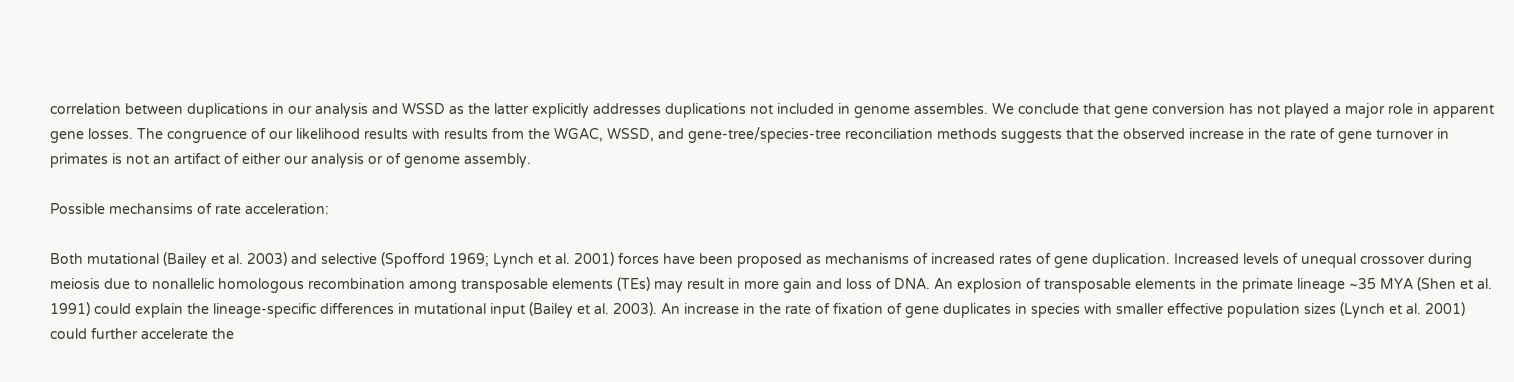correlation between duplications in our analysis and WSSD as the latter explicitly addresses duplications not included in genome assembles. We conclude that gene conversion has not played a major role in apparent gene losses. The congruence of our likelihood results with results from the WGAC, WSSD, and gene-tree/species-tree reconciliation methods suggests that the observed increase in the rate of gene turnover in primates is not an artifact of either our analysis or of genome assembly.

Possible mechansims of rate acceleration:

Both mutational (Bailey et al. 2003) and selective (Spofford 1969; Lynch et al. 2001) forces have been proposed as mechanisms of increased rates of gene duplication. Increased levels of unequal crossover during meiosis due to nonallelic homologous recombination among transposable elements (TEs) may result in more gain and loss of DNA. An explosion of transposable elements in the primate lineage ~35 MYA (Shen et al. 1991) could explain the lineage-specific differences in mutational input (Bailey et al. 2003). An increase in the rate of fixation of gene duplicates in species with smaller effective population sizes (Lynch et al. 2001) could further accelerate the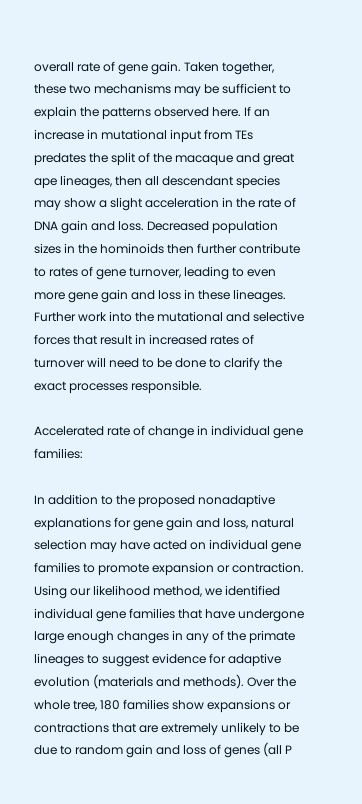overall rate of gene gain. Taken together, these two mechanisms may be sufficient to explain the patterns observed here. If an increase in mutational input from TEs predates the split of the macaque and great ape lineages, then all descendant species may show a slight acceleration in the rate of DNA gain and loss. Decreased population sizes in the hominoids then further contribute to rates of gene turnover, leading to even more gene gain and loss in these lineages. Further work into the mutational and selective forces that result in increased rates of turnover will need to be done to clarify the exact processes responsible.

Accelerated rate of change in individual gene families:

In addition to the proposed nonadaptive explanations for gene gain and loss, natural selection may have acted on individual gene families to promote expansion or contraction. Using our likelihood method, we identified individual gene families that have undergone large enough changes in any of the primate lineages to suggest evidence for adaptive evolution (materials and methods). Over the whole tree, 180 families show expansions or contractions that are extremely unlikely to be due to random gain and loss of genes (all P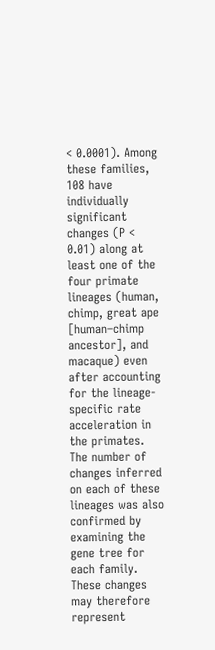< 0.0001). Among these families, 108 have individually significant changes (P < 0.01) along at least one of the four primate lineages (human, chimp, great ape [human–chimp ancestor], and macaque) even after accounting for the lineage-specific rate acceleration in the primates. The number of changes inferred on each of these lineages was also confirmed by examining the gene tree for each family. These changes may therefore represent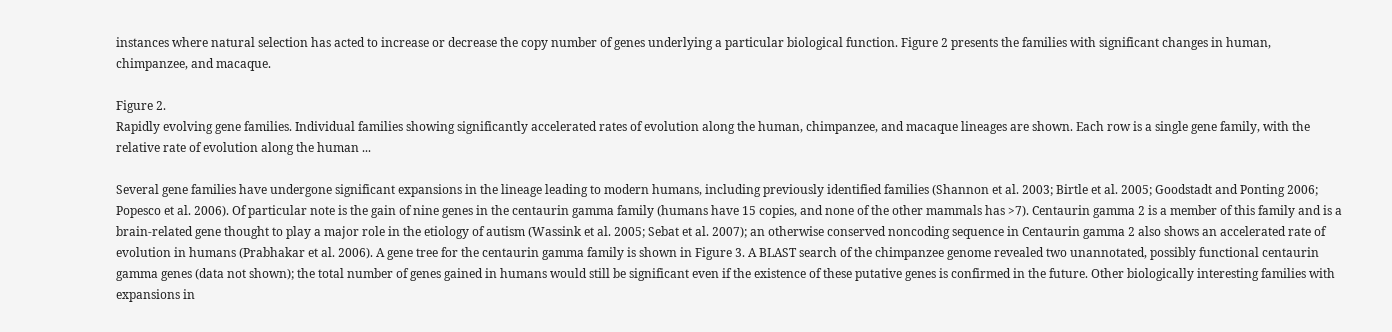instances where natural selection has acted to increase or decrease the copy number of genes underlying a particular biological function. Figure 2 presents the families with significant changes in human, chimpanzee, and macaque.

Figure 2.
Rapidly evolving gene families. Individual families showing significantly accelerated rates of evolution along the human, chimpanzee, and macaque lineages are shown. Each row is a single gene family, with the relative rate of evolution along the human ...

Several gene families have undergone significant expansions in the lineage leading to modern humans, including previously identified families (Shannon et al. 2003; Birtle et al. 2005; Goodstadt and Ponting 2006; Popesco et al. 2006). Of particular note is the gain of nine genes in the centaurin gamma family (humans have 15 copies, and none of the other mammals has >7). Centaurin gamma 2 is a member of this family and is a brain-related gene thought to play a major role in the etiology of autism (Wassink et al. 2005; Sebat et al. 2007); an otherwise conserved noncoding sequence in Centaurin gamma 2 also shows an accelerated rate of evolution in humans (Prabhakar et al. 2006). A gene tree for the centaurin gamma family is shown in Figure 3. A BLAST search of the chimpanzee genome revealed two unannotated, possibly functional centaurin gamma genes (data not shown); the total number of genes gained in humans would still be significant even if the existence of these putative genes is confirmed in the future. Other biologically interesting families with expansions in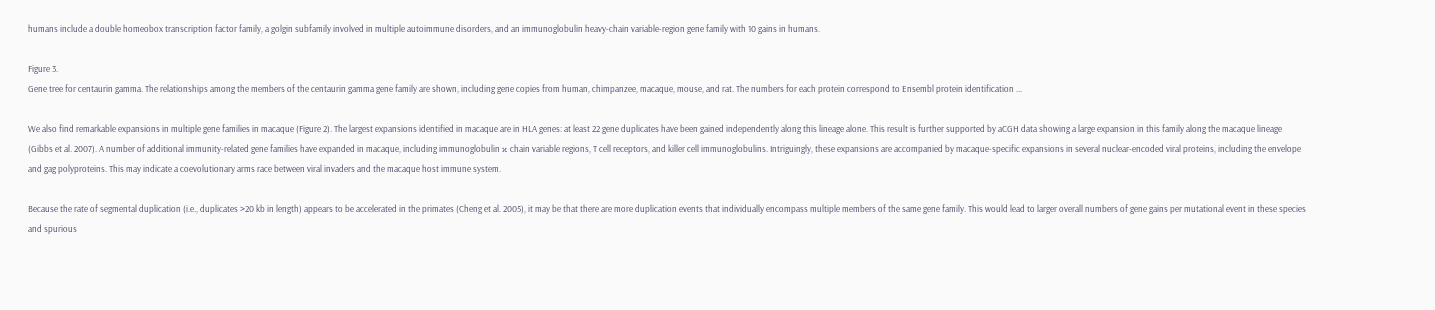humans include a double homeobox transcription factor family, a golgin subfamily involved in multiple autoimmune disorders, and an immunoglobulin heavy-chain variable-region gene family with 10 gains in humans.

Figure 3.
Gene tree for centaurin gamma. The relationships among the members of the centaurin gamma gene family are shown, including gene copies from human, chimpanzee, macaque, mouse, and rat. The numbers for each protein correspond to Ensembl protein identification ...

We also find remarkable expansions in multiple gene families in macaque (Figure 2). The largest expansions identified in macaque are in HLA genes: at least 22 gene duplicates have been gained independently along this lineage alone. This result is further supported by aCGH data showing a large expansion in this family along the macaque lineage (Gibbs et al. 2007). A number of additional immunity-related gene families have expanded in macaque, including immunoglobulin κ chain variable regions, T cell receptors, and killer cell immunoglobulins. Intriguingly, these expansions are accompanied by macaque-specific expansions in several nuclear-encoded viral proteins, including the envelope and gag polyproteins. This may indicate a coevolutionary arms race between viral invaders and the macaque host immune system.

Because the rate of segmental duplication (i.e., duplicates >20 kb in length) appears to be accelerated in the primates (Cheng et al. 2005), it may be that there are more duplication events that individually encompass multiple members of the same gene family. This would lead to larger overall numbers of gene gains per mutational event in these species and spurious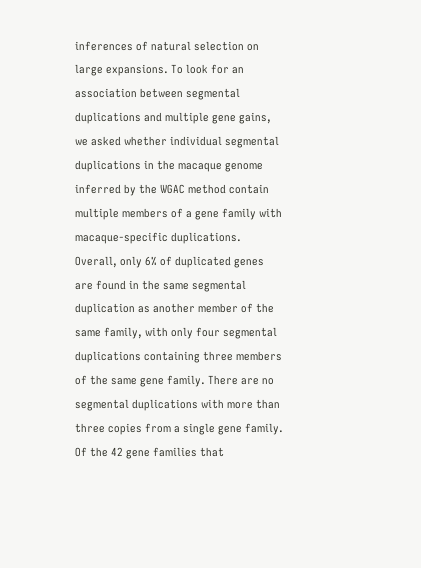inferences of natural selection on large expansions. To look for an association between segmental duplications and multiple gene gains, we asked whether individual segmental duplications in the macaque genome inferred by the WGAC method contain multiple members of a gene family with macaque-specific duplications. Overall, only 6% of duplicated genes are found in the same segmental duplication as another member of the same family, with only four segmental duplications containing three members of the same gene family. There are no segmental duplications with more than three copies from a single gene family. Of the 42 gene families that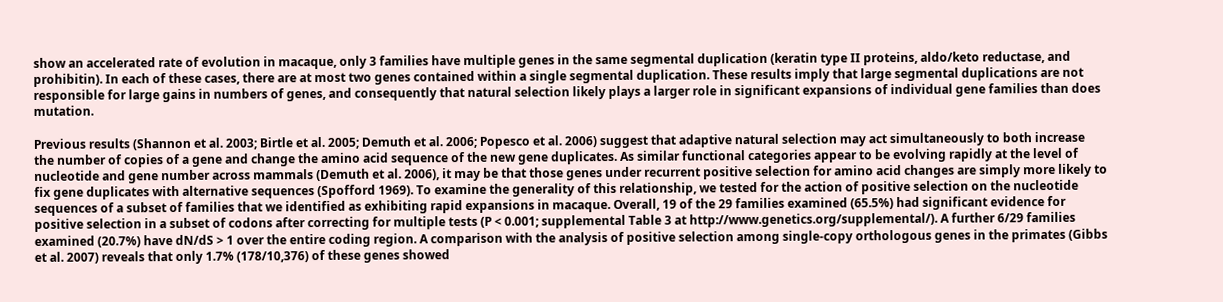show an accelerated rate of evolution in macaque, only 3 families have multiple genes in the same segmental duplication (keratin type II proteins, aldo/keto reductase, and prohibitin). In each of these cases, there are at most two genes contained within a single segmental duplication. These results imply that large segmental duplications are not responsible for large gains in numbers of genes, and consequently that natural selection likely plays a larger role in significant expansions of individual gene families than does mutation.

Previous results (Shannon et al. 2003; Birtle et al. 2005; Demuth et al. 2006; Popesco et al. 2006) suggest that adaptive natural selection may act simultaneously to both increase the number of copies of a gene and change the amino acid sequence of the new gene duplicates. As similar functional categories appear to be evolving rapidly at the level of nucleotide and gene number across mammals (Demuth et al. 2006), it may be that those genes under recurrent positive selection for amino acid changes are simply more likely to fix gene duplicates with alternative sequences (Spofford 1969). To examine the generality of this relationship, we tested for the action of positive selection on the nucleotide sequences of a subset of families that we identified as exhibiting rapid expansions in macaque. Overall, 19 of the 29 families examined (65.5%) had significant evidence for positive selection in a subset of codons after correcting for multiple tests (P < 0.001; supplemental Table 3 at http://www.genetics.org/supplemental/). A further 6/29 families examined (20.7%) have dN/dS > 1 over the entire coding region. A comparison with the analysis of positive selection among single-copy orthologous genes in the primates (Gibbs et al. 2007) reveals that only 1.7% (178/10,376) of these genes showed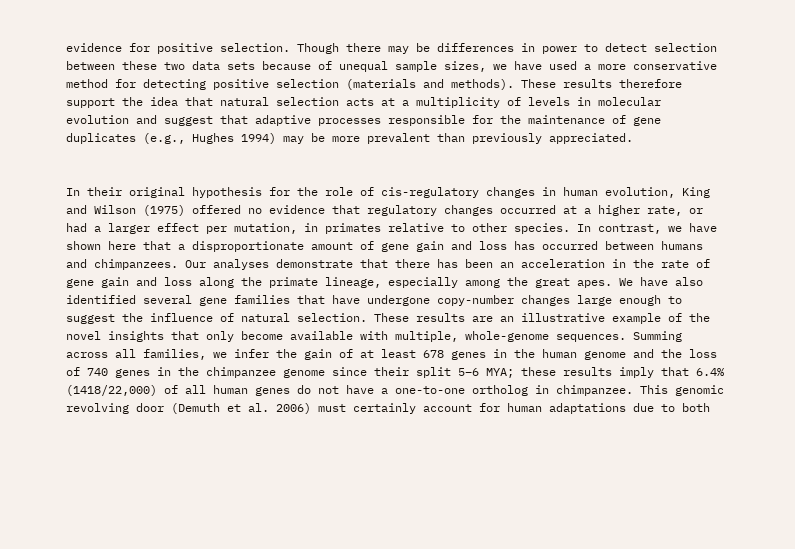evidence for positive selection. Though there may be differences in power to detect selection between these two data sets because of unequal sample sizes, we have used a more conservative method for detecting positive selection (materials and methods). These results therefore support the idea that natural selection acts at a multiplicity of levels in molecular evolution and suggest that adaptive processes responsible for the maintenance of gene duplicates (e.g., Hughes 1994) may be more prevalent than previously appreciated.


In their original hypothesis for the role of cis-regulatory changes in human evolution, King and Wilson (1975) offered no evidence that regulatory changes occurred at a higher rate, or had a larger effect per mutation, in primates relative to other species. In contrast, we have shown here that a disproportionate amount of gene gain and loss has occurred between humans and chimpanzees. Our analyses demonstrate that there has been an acceleration in the rate of gene gain and loss along the primate lineage, especially among the great apes. We have also identified several gene families that have undergone copy-number changes large enough to suggest the influence of natural selection. These results are an illustrative example of the novel insights that only become available with multiple, whole-genome sequences. Summing across all families, we infer the gain of at least 678 genes in the human genome and the loss of 740 genes in the chimpanzee genome since their split 5–6 MYA; these results imply that 6.4% (1418/22,000) of all human genes do not have a one-to-one ortholog in chimpanzee. This genomic revolving door (Demuth et al. 2006) must certainly account for human adaptations due to both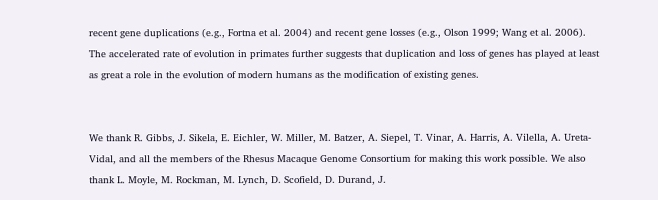recent gene duplications (e.g., Fortna et al. 2004) and recent gene losses (e.g., Olson 1999; Wang et al. 2006). The accelerated rate of evolution in primates further suggests that duplication and loss of genes has played at least as great a role in the evolution of modern humans as the modification of existing genes.


We thank R. Gibbs, J. Sikela, E. Eichler, W. Miller, M. Batzer, A. Siepel, T. Vinar, A. Harris, A. Vilella, A. Ureta-Vidal, and all the members of the Rhesus Macaque Genome Consortium for making this work possible. We also thank L. Moyle, M. Rockman, M. Lynch, D. Scofield, D. Durand, J.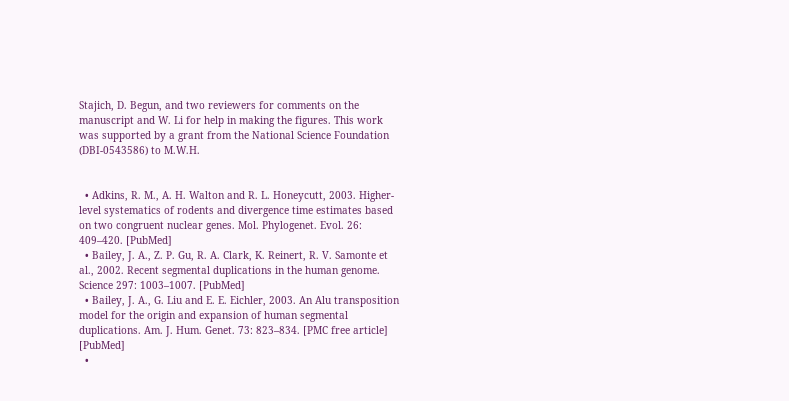Stajich, D. Begun, and two reviewers for comments on the manuscript and W. Li for help in making the figures. This work was supported by a grant from the National Science Foundation (DBI-0543586) to M.W.H.


  • Adkins, R. M., A. H. Walton and R. L. Honeycutt, 2003. Higher-level systematics of rodents and divergence time estimates based on two congruent nuclear genes. Mol. Phylogenet. Evol. 26: 409–420. [PubMed]
  • Bailey, J. A., Z. P. Gu, R. A. Clark, K. Reinert, R. V. Samonte et al., 2002. Recent segmental duplications in the human genome. Science 297: 1003–1007. [PubMed]
  • Bailey, J. A., G. Liu and E. E. Eichler, 2003. An Alu transposition model for the origin and expansion of human segmental duplications. Am. J. Hum. Genet. 73: 823–834. [PMC free article] [PubMed]
  •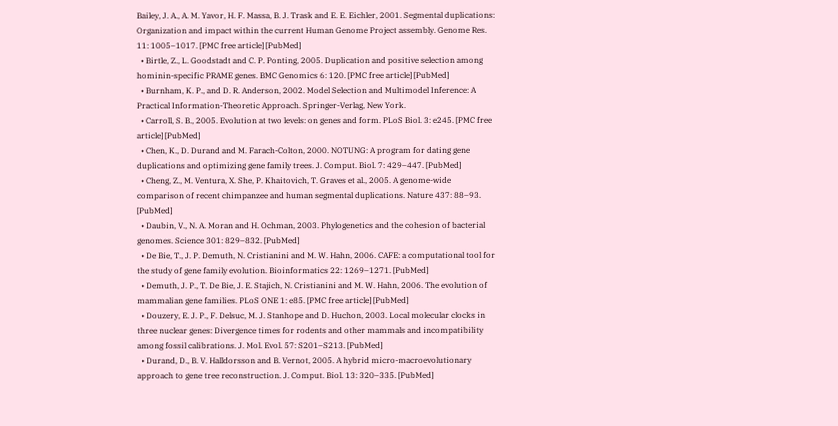Bailey, J. A., A. M. Yavor, H. F. Massa, B. J. Trask and E. E. Eichler, 2001. Segmental duplications: Organization and impact within the current Human Genome Project assembly. Genome Res. 11: 1005–1017. [PMC free article] [PubMed]
  • Birtle, Z., L. Goodstadt and C. P. Ponting, 2005. Duplication and positive selection among hominin-specific PRAME genes. BMC Genomics 6: 120. [PMC free article] [PubMed]
  • Burnham, K. P., and D. R. Anderson, 2002. Model Selection and Multimodel Inference: A Practical Information-Theoretic Approach. Springer-Verlag, New York.
  • Carroll, S. B., 2005. Evolution at two levels: on genes and form. PLoS Biol. 3: e245. [PMC free article] [PubMed]
  • Chen, K., D. Durand and M. Farach-Colton, 2000. NOTUNG: A program for dating gene duplications and optimizing gene family trees. J. Comput. Biol. 7: 429–447. [PubMed]
  • Cheng, Z., M. Ventura, X. She, P. Khaitovich, T. Graves et al., 2005. A genome-wide comparison of recent chimpanzee and human segmental duplications. Nature 437: 88–93. [PubMed]
  • Daubin, V., N. A. Moran and H. Ochman, 2003. Phylogenetics and the cohesion of bacterial genomes. Science 301: 829–832. [PubMed]
  • De Bie, T., J. P. Demuth, N. Cristianini and M. W. Hahn, 2006. CAFE: a computational tool for the study of gene family evolution. Bioinformatics 22: 1269–1271. [PubMed]
  • Demuth, J. P., T. De Bie, J. E. Stajich, N. Cristianini and M. W. Hahn, 2006. The evolution of mammalian gene families. PLoS ONE 1: e85. [PMC free article] [PubMed]
  • Douzery, E. J. P., F. Delsuc, M. J. Stanhope and D. Huchon, 2003. Local molecular clocks in three nuclear genes: Divergence times for rodents and other mammals and incompatibility among fossil calibrations. J. Mol. Evol. 57: S201–S213. [PubMed]
  • Durand, D., B. V. Halldorsson and B. Vernot, 2005. A hybrid micro-macroevolutionary approach to gene tree reconstruction. J. Comput. Biol. 13: 320–335. [PubMed]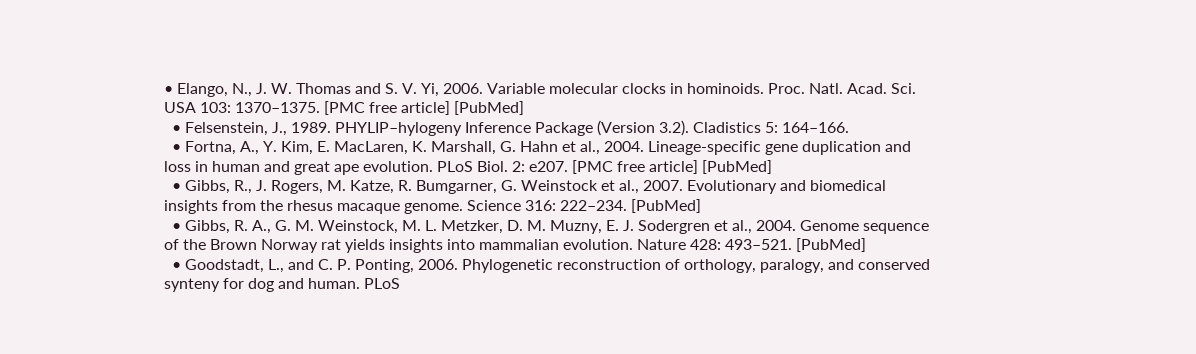• Elango, N., J. W. Thomas and S. V. Yi, 2006. Variable molecular clocks in hominoids. Proc. Natl. Acad. Sci. USA 103: 1370–1375. [PMC free article] [PubMed]
  • Felsenstein, J., 1989. PHYLIP–hylogeny Inference Package (Version 3.2). Cladistics 5: 164–166.
  • Fortna, A., Y. Kim, E. MacLaren, K. Marshall, G. Hahn et al., 2004. Lineage-specific gene duplication and loss in human and great ape evolution. PLoS Biol. 2: e207. [PMC free article] [PubMed]
  • Gibbs, R., J. Rogers, M. Katze, R. Bumgarner, G. Weinstock et al., 2007. Evolutionary and biomedical insights from the rhesus macaque genome. Science 316: 222–234. [PubMed]
  • Gibbs, R. A., G. M. Weinstock, M. L. Metzker, D. M. Muzny, E. J. Sodergren et al., 2004. Genome sequence of the Brown Norway rat yields insights into mammalian evolution. Nature 428: 493–521. [PubMed]
  • Goodstadt, L., and C. P. Ponting, 2006. Phylogenetic reconstruction of orthology, paralogy, and conserved synteny for dog and human. PLoS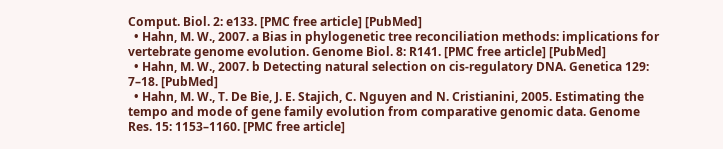Comput. Biol. 2: e133. [PMC free article] [PubMed]
  • Hahn, M. W., 2007. a Bias in phylogenetic tree reconciliation methods: implications for vertebrate genome evolution. Genome Biol. 8: R141. [PMC free article] [PubMed]
  • Hahn, M. W., 2007. b Detecting natural selection on cis-regulatory DNA. Genetica 129: 7–18. [PubMed]
  • Hahn, M. W., T. De Bie, J. E. Stajich, C. Nguyen and N. Cristianini, 2005. Estimating the tempo and mode of gene family evolution from comparative genomic data. Genome Res. 15: 1153–1160. [PMC free article]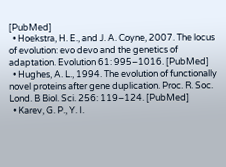[PubMed]
  • Hoekstra, H. E., and J. A. Coyne, 2007. The locus of evolution: evo devo and the genetics of adaptation. Evolution 61: 995–1016. [PubMed]
  • Hughes, A. L., 1994. The evolution of functionally novel proteins after gene duplication. Proc. R. Soc. Lond. B Biol. Sci. 256: 119–124. [PubMed]
  • Karev, G. P., Y. I.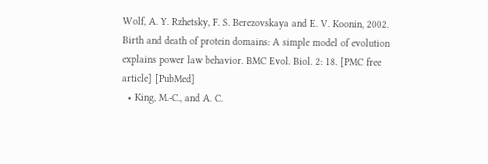Wolf, A. Y. Rzhetsky, F. S. Berezovskaya and E. V. Koonin, 2002. Birth and death of protein domains: A simple model of evolution explains power law behavior. BMC Evol. Biol. 2: 18. [PMC free article] [PubMed]
  • King, M.-C., and A. C.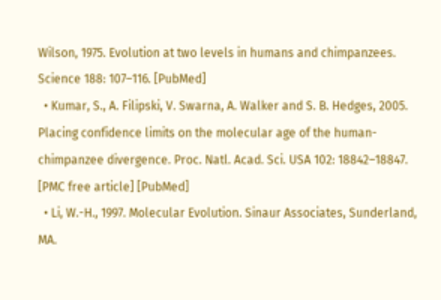Wilson, 1975. Evolution at two levels in humans and chimpanzees. Science 188: 107–116. [PubMed]
  • Kumar, S., A. Filipski, V. Swarna, A. Walker and S. B. Hedges, 2005. Placing confidence limits on the molecular age of the human-chimpanzee divergence. Proc. Natl. Acad. Sci. USA 102: 18842–18847. [PMC free article] [PubMed]
  • Li, W.-H., 1997. Molecular Evolution. Sinaur Associates, Sunderland, MA.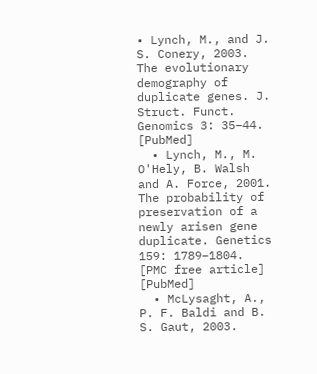• Lynch, M., and J. S. Conery, 2003. The evolutionary demography of duplicate genes. J. Struct. Funct. Genomics 3: 35–44. [PubMed]
  • Lynch, M., M. O'Hely, B. Walsh and A. Force, 2001. The probability of preservation of a newly arisen gene duplicate. Genetics 159: 1789–1804. [PMC free article] [PubMed]
  • McLysaght, A., P. F. Baldi and B. S. Gaut, 2003.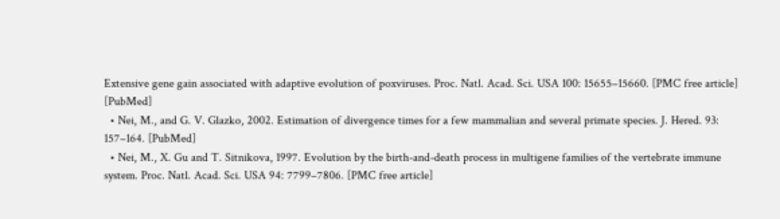Extensive gene gain associated with adaptive evolution of poxviruses. Proc. Natl. Acad. Sci. USA 100: 15655–15660. [PMC free article] [PubMed]
  • Nei, M., and G. V. Glazko, 2002. Estimation of divergence times for a few mammalian and several primate species. J. Hered. 93: 157–164. [PubMed]
  • Nei, M., X. Gu and T. Sitnikova, 1997. Evolution by the birth-and-death process in multigene families of the vertebrate immune system. Proc. Natl. Acad. Sci. USA 94: 7799–7806. [PMC free article]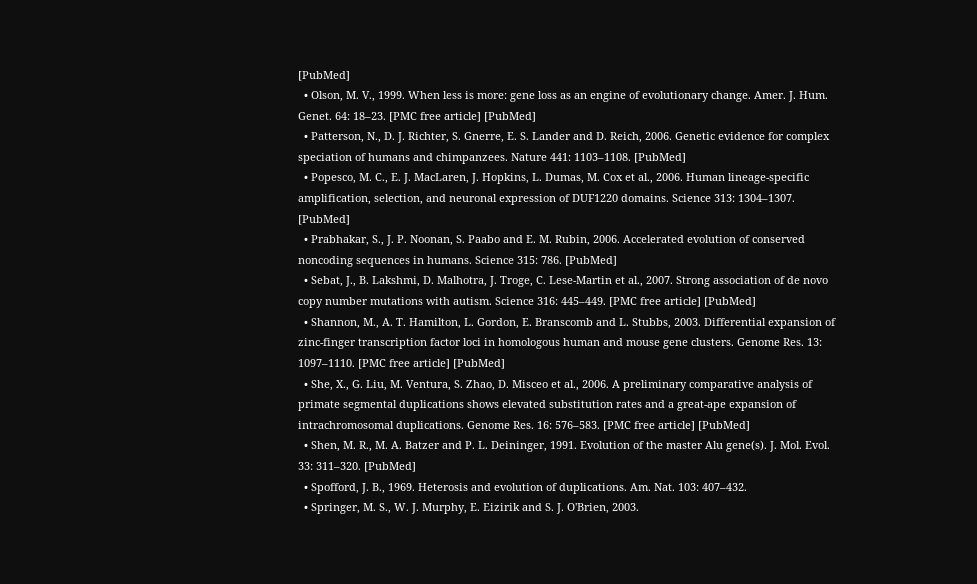[PubMed]
  • Olson, M. V., 1999. When less is more: gene loss as an engine of evolutionary change. Amer. J. Hum. Genet. 64: 18–23. [PMC free article] [PubMed]
  • Patterson, N., D. J. Richter, S. Gnerre, E. S. Lander and D. Reich, 2006. Genetic evidence for complex speciation of humans and chimpanzees. Nature 441: 1103–1108. [PubMed]
  • Popesco, M. C., E. J. MacLaren, J. Hopkins, L. Dumas, M. Cox et al., 2006. Human lineage-specific amplification, selection, and neuronal expression of DUF1220 domains. Science 313: 1304–1307. [PubMed]
  • Prabhakar, S., J. P. Noonan, S. Paabo and E. M. Rubin, 2006. Accelerated evolution of conserved noncoding sequences in humans. Science 315: 786. [PubMed]
  • Sebat, J., B. Lakshmi, D. Malhotra, J. Troge, C. Lese-Martin et al., 2007. Strong association of de novo copy number mutations with autism. Science 316: 445–449. [PMC free article] [PubMed]
  • Shannon, M., A. T. Hamilton, L. Gordon, E. Branscomb and L. Stubbs, 2003. Differential expansion of zinc-finger transcription factor loci in homologous human and mouse gene clusters. Genome Res. 13: 1097–1110. [PMC free article] [PubMed]
  • She, X., G. Liu, M. Ventura, S. Zhao, D. Misceo et al., 2006. A preliminary comparative analysis of primate segmental duplications shows elevated substitution rates and a great-ape expansion of intrachromosomal duplications. Genome Res. 16: 576–583. [PMC free article] [PubMed]
  • Shen, M. R., M. A. Batzer and P. L. Deininger, 1991. Evolution of the master Alu gene(s). J. Mol. Evol. 33: 311–320. [PubMed]
  • Spofford, J. B., 1969. Heterosis and evolution of duplications. Am. Nat. 103: 407–432.
  • Springer, M. S., W. J. Murphy, E. Eizirik and S. J. O'Brien, 2003.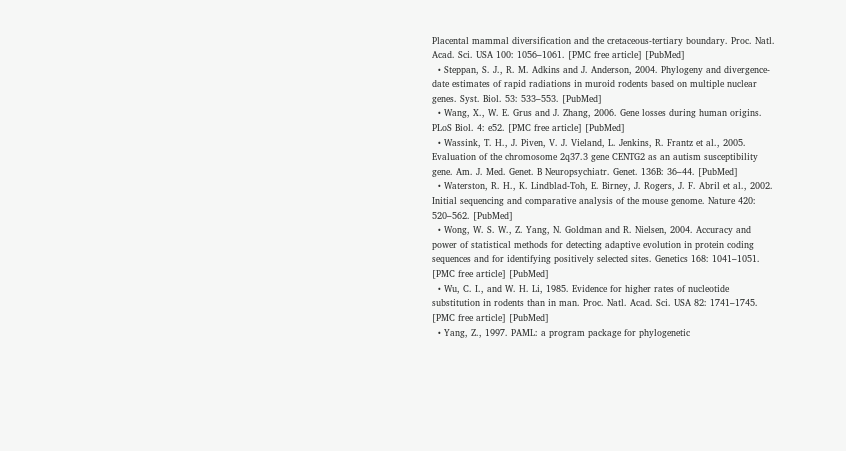Placental mammal diversification and the cretaceous-tertiary boundary. Proc. Natl. Acad. Sci. USA 100: 1056–1061. [PMC free article] [PubMed]
  • Steppan, S. J., R. M. Adkins and J. Anderson, 2004. Phylogeny and divergence-date estimates of rapid radiations in muroid rodents based on multiple nuclear genes. Syst. Biol. 53: 533–553. [PubMed]
  • Wang, X., W. E. Grus and J. Zhang, 2006. Gene losses during human origins. PLoS Biol. 4: e52. [PMC free article] [PubMed]
  • Wassink, T. H., J. Piven, V. J. Vieland, L. Jenkins, R. Frantz et al., 2005. Evaluation of the chromosome 2q37.3 gene CENTG2 as an autism susceptibility gene. Am. J. Med. Genet. B Neuropsychiatr. Genet. 136B: 36–44. [PubMed]
  • Waterston, R. H., K. Lindblad-Toh, E. Birney, J. Rogers, J. F. Abril et al., 2002. Initial sequencing and comparative analysis of the mouse genome. Nature 420: 520–562. [PubMed]
  • Wong, W. S. W., Z. Yang, N. Goldman and R. Nielsen, 2004. Accuracy and power of statistical methods for detecting adaptive evolution in protein coding sequences and for identifying positively selected sites. Genetics 168: 1041–1051. [PMC free article] [PubMed]
  • Wu, C. I., and W. H. Li, 1985. Evidence for higher rates of nucleotide substitution in rodents than in man. Proc. Natl. Acad. Sci. USA 82: 1741–1745. [PMC free article] [PubMed]
  • Yang, Z., 1997. PAML: a program package for phylogenetic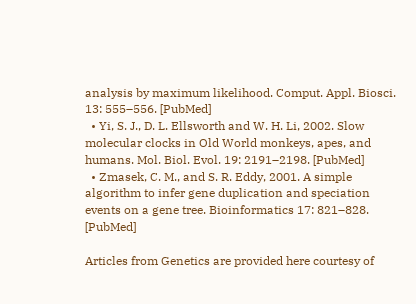analysis by maximum likelihood. Comput. Appl. Biosci. 13: 555–556. [PubMed]
  • Yi, S. J., D. L. Ellsworth and W. H. Li, 2002. Slow molecular clocks in Old World monkeys, apes, and humans. Mol. Biol. Evol. 19: 2191–2198. [PubMed]
  • Zmasek, C. M., and S. R. Eddy, 2001. A simple algorithm to infer gene duplication and speciation events on a gene tree. Bioinformatics 17: 821–828. [PubMed]

Articles from Genetics are provided here courtesy of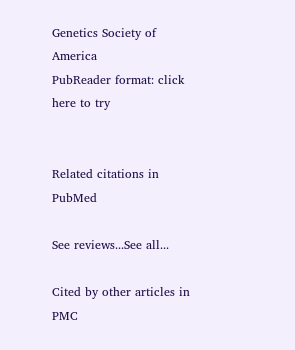Genetics Society of America
PubReader format: click here to try


Related citations in PubMed

See reviews...See all...

Cited by other articles in PMC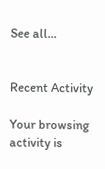See all...


Recent Activity

Your browsing activity is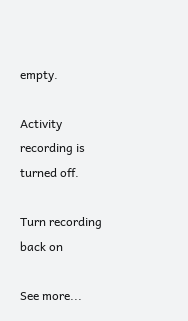empty.

Activity recording is turned off.

Turn recording back on

See more...